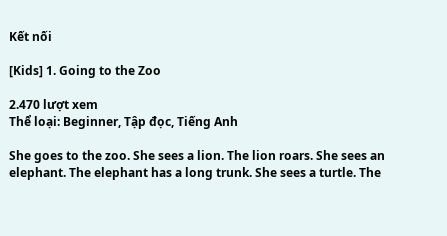Kết nối

[Kids] 1. Going to the Zoo

2.470 lượt xem
Thể loại: Beginner, Tập đọc, Tiếng Anh

She goes to the zoo. She sees a lion. The lion roars. She sees an elephant. The elephant has a long trunk. She sees a turtle. The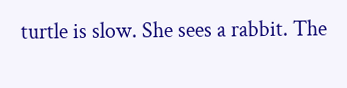turtle is slow. She sees a rabbit. The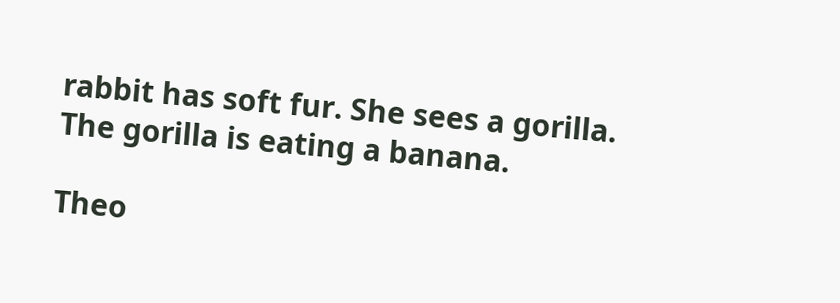rabbit has soft fur. She sees a gorilla. The gorilla is eating a banana.

Theo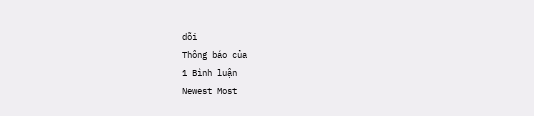dõi
Thông báo của
1 Bình luận
Newest Most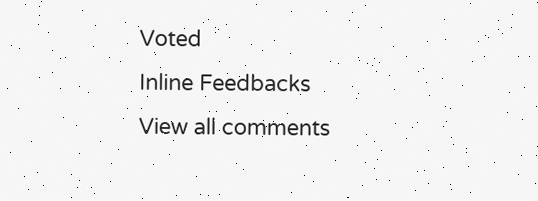Voted
Inline Feedbacks
View all comments